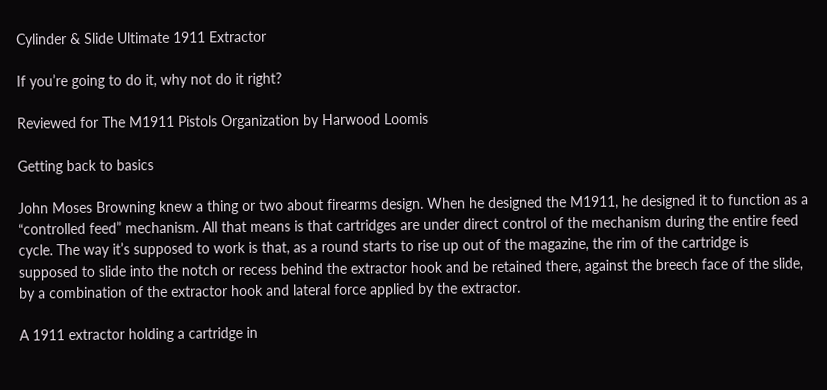Cylinder & Slide Ultimate 1911 Extractor

If you’re going to do it, why not do it right?

Reviewed for The M1911 Pistols Organization by Harwood Loomis

Getting back to basics

John Moses Browning knew a thing or two about firearms design. When he designed the M1911, he designed it to function as a “controlled feed” mechanism. All that means is that cartridges are under direct control of the mechanism during the entire feed cycle. The way it’s supposed to work is that, as a round starts to rise up out of the magazine, the rim of the cartridge is supposed to slide into the notch or recess behind the extractor hook and be retained there, against the breech face of the slide, by a combination of the extractor hook and lateral force applied by the extractor.

A 1911 extractor holding a cartridge in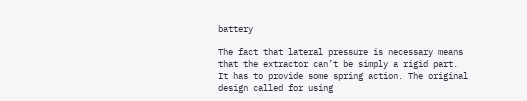battery

The fact that lateral pressure is necessary means that the extractor can’t be simply a rigid part. It has to provide some spring action. The original design called for using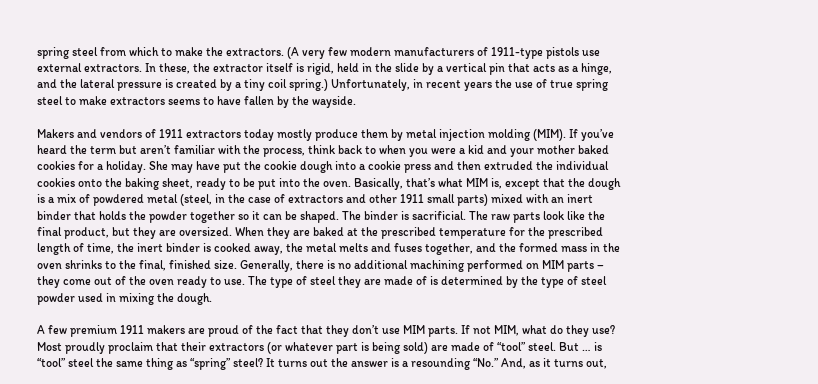spring steel from which to make the extractors. (A very few modern manufacturers of 1911-type pistols use external extractors. In these, the extractor itself is rigid, held in the slide by a vertical pin that acts as a hinge, and the lateral pressure is created by a tiny coil spring.) Unfortunately, in recent years the use of true spring steel to make extractors seems to have fallen by the wayside.

Makers and vendors of 1911 extractors today mostly produce them by metal injection molding (MIM). If you’ve heard the term but aren’t familiar with the process, think back to when you were a kid and your mother baked cookies for a holiday. She may have put the cookie dough into a cookie press and then extruded the individual cookies onto the baking sheet, ready to be put into the oven. Basically, that’s what MIM is, except that the dough is a mix of powdered metal (steel, in the case of extractors and other 1911 small parts) mixed with an inert binder that holds the powder together so it can be shaped. The binder is sacrificial. The raw parts look like the final product, but they are oversized. When they are baked at the prescribed temperature for the prescribed length of time, the inert binder is cooked away, the metal melts and fuses together, and the formed mass in the oven shrinks to the final, finished size. Generally, there is no additional machining performed on MIM parts – they come out of the oven ready to use. The type of steel they are made of is determined by the type of steel powder used in mixing the dough.

A few premium 1911 makers are proud of the fact that they don’t use MIM parts. If not MIM, what do they use? Most proudly proclaim that their extractors (or whatever part is being sold) are made of “tool” steel. But … is “tool” steel the same thing as “spring” steel? It turns out the answer is a resounding “No.” And, as it turns out,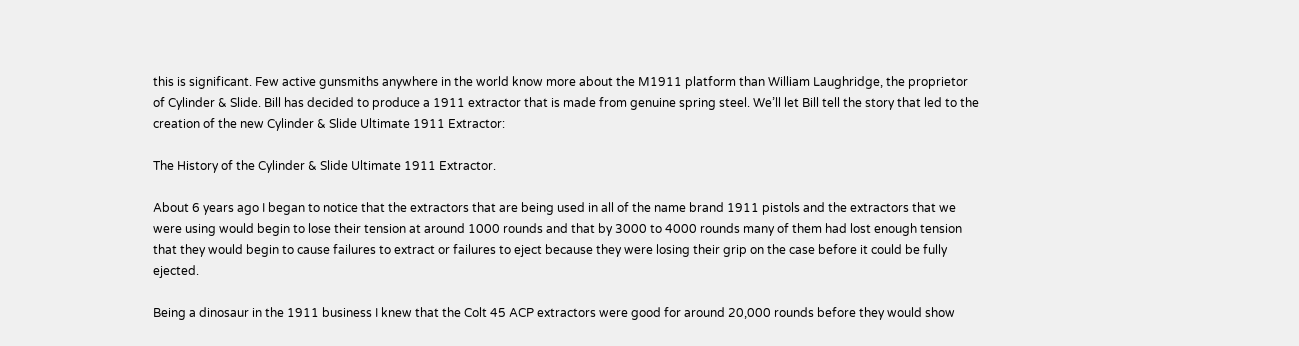this is significant. Few active gunsmiths anywhere in the world know more about the M1911 platform than William Laughridge, the proprietor of Cylinder & Slide. Bill has decided to produce a 1911 extractor that is made from genuine spring steel. We’ll let Bill tell the story that led to the creation of the new Cylinder & Slide Ultimate 1911 Extractor:

The History of the Cylinder & Slide Ultimate 1911 Extractor.

About 6 years ago I began to notice that the extractors that are being used in all of the name brand 1911 pistols and the extractors that we were using would begin to lose their tension at around 1000 rounds and that by 3000 to 4000 rounds many of them had lost enough tension that they would begin to cause failures to extract or failures to eject because they were losing their grip on the case before it could be fully ejected.

Being a dinosaur in the 1911 business I knew that the Colt 45 ACP extractors were good for around 20,000 rounds before they would show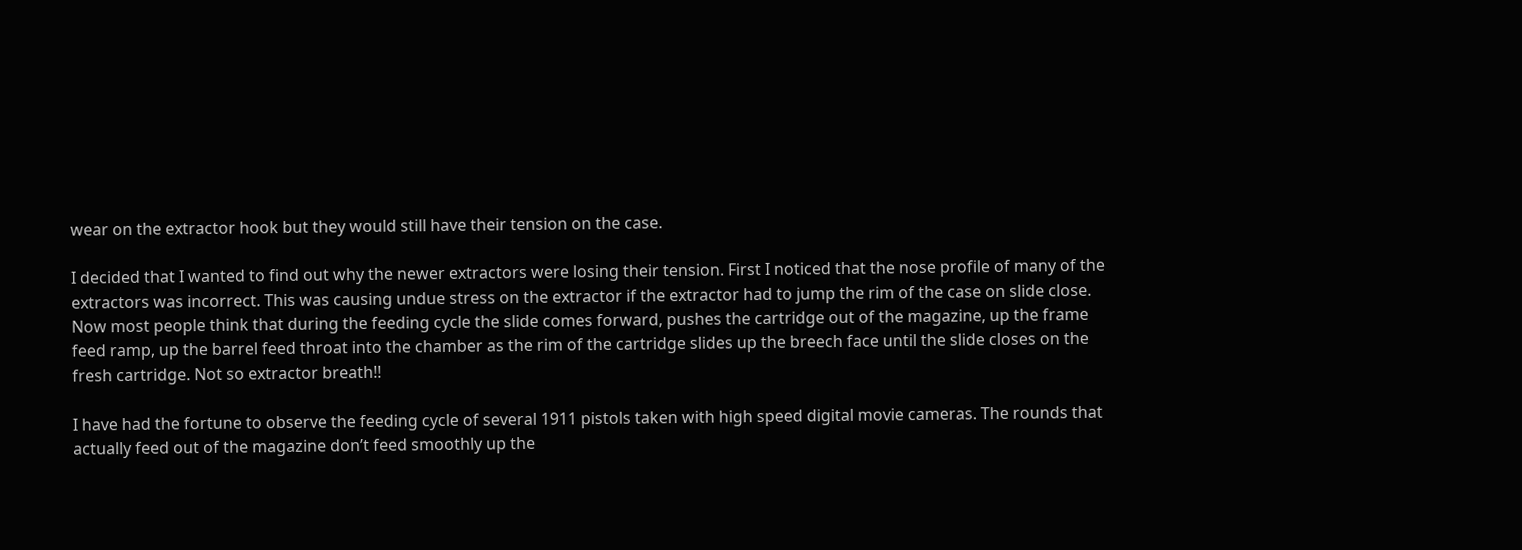wear on the extractor hook but they would still have their tension on the case.

I decided that I wanted to find out why the newer extractors were losing their tension. First I noticed that the nose profile of many of the extractors was incorrect. This was causing undue stress on the extractor if the extractor had to jump the rim of the case on slide close. Now most people think that during the feeding cycle the slide comes forward, pushes the cartridge out of the magazine, up the frame feed ramp, up the barrel feed throat into the chamber as the rim of the cartridge slides up the breech face until the slide closes on the fresh cartridge. Not so extractor breath!!

I have had the fortune to observe the feeding cycle of several 1911 pistols taken with high speed digital movie cameras. The rounds that actually feed out of the magazine don’t feed smoothly up the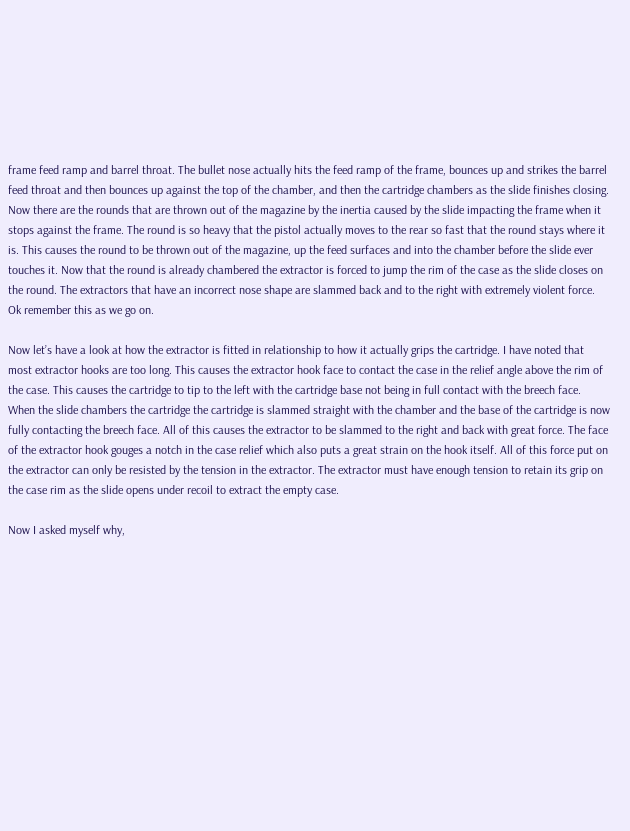frame feed ramp and barrel throat. The bullet nose actually hits the feed ramp of the frame, bounces up and strikes the barrel feed throat and then bounces up against the top of the chamber, and then the cartridge chambers as the slide finishes closing. Now there are the rounds that are thrown out of the magazine by the inertia caused by the slide impacting the frame when it stops against the frame. The round is so heavy that the pistol actually moves to the rear so fast that the round stays where it is. This causes the round to be thrown out of the magazine, up the feed surfaces and into the chamber before the slide ever touches it. Now that the round is already chambered the extractor is forced to jump the rim of the case as the slide closes on the round. The extractors that have an incorrect nose shape are slammed back and to the right with extremely violent force. Ok remember this as we go on.

Now let’s have a look at how the extractor is fitted in relationship to how it actually grips the cartridge. I have noted that most extractor hooks are too long. This causes the extractor hook face to contact the case in the relief angle above the rim of the case. This causes the cartridge to tip to the left with the cartridge base not being in full contact with the breech face. When the slide chambers the cartridge the cartridge is slammed straight with the chamber and the base of the cartridge is now fully contacting the breech face. All of this causes the extractor to be slammed to the right and back with great force. The face of the extractor hook gouges a notch in the case relief which also puts a great strain on the hook itself. All of this force put on the extractor can only be resisted by the tension in the extractor. The extractor must have enough tension to retain its grip on the case rim as the slide opens under recoil to extract the empty case.

Now I asked myself why,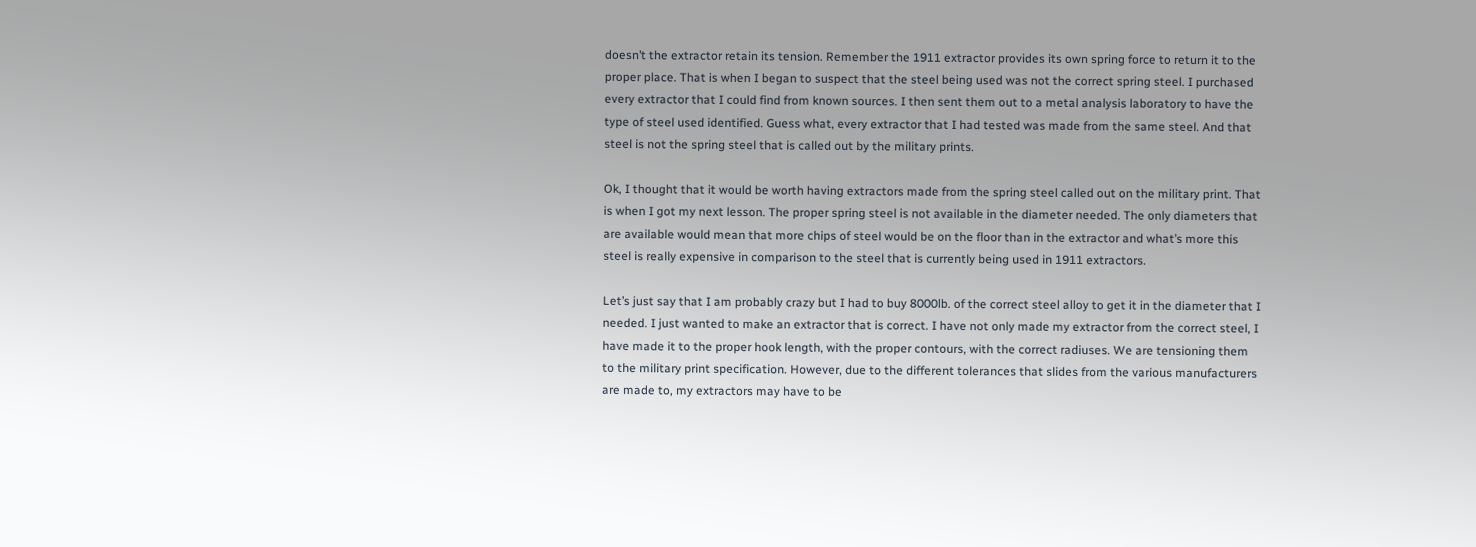doesn’t the extractor retain its tension. Remember the 1911 extractor provides its own spring force to return it to the proper place. That is when I began to suspect that the steel being used was not the correct spring steel. I purchased every extractor that I could find from known sources. I then sent them out to a metal analysis laboratory to have the type of steel used identified. Guess what, every extractor that I had tested was made from the same steel. And that steel is not the spring steel that is called out by the military prints.

Ok, I thought that it would be worth having extractors made from the spring steel called out on the military print. That is when I got my next lesson. The proper spring steel is not available in the diameter needed. The only diameters that are available would mean that more chips of steel would be on the floor than in the extractor and what’s more this steel is really expensive in comparison to the steel that is currently being used in 1911 extractors.

Let’s just say that I am probably crazy but I had to buy 8000lb. of the correct steel alloy to get it in the diameter that I needed. I just wanted to make an extractor that is correct. I have not only made my extractor from the correct steel, I have made it to the proper hook length, with the proper contours, with the correct radiuses. We are tensioning them to the military print specification. However, due to the different tolerances that slides from the various manufacturers are made to, my extractors may have to be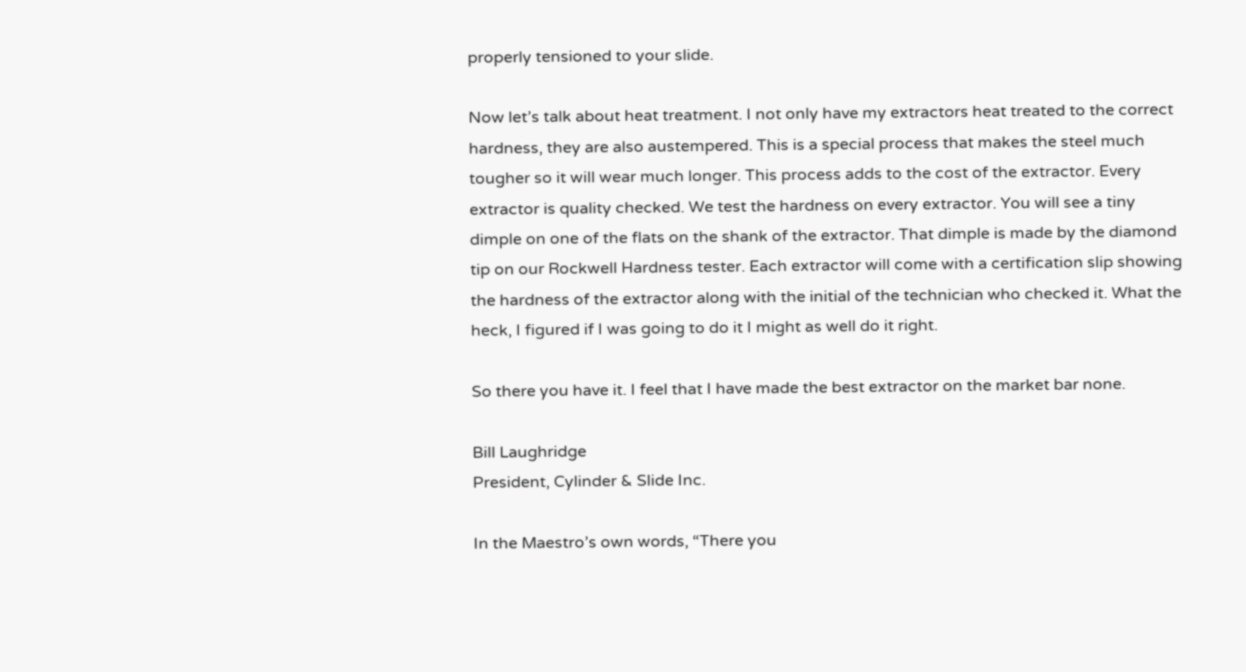properly tensioned to your slide.

Now let’s talk about heat treatment. I not only have my extractors heat treated to the correct hardness, they are also austempered. This is a special process that makes the steel much tougher so it will wear much longer. This process adds to the cost of the extractor. Every extractor is quality checked. We test the hardness on every extractor. You will see a tiny dimple on one of the flats on the shank of the extractor. That dimple is made by the diamond tip on our Rockwell Hardness tester. Each extractor will come with a certification slip showing the hardness of the extractor along with the initial of the technician who checked it. What the heck, I figured if I was going to do it I might as well do it right.

So there you have it. I feel that I have made the best extractor on the market bar none.

Bill Laughridge
President, Cylinder & Slide Inc.

In the Maestro’s own words, “There you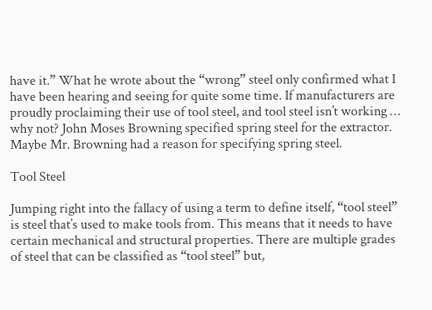have it.” What he wrote about the “wrong” steel only confirmed what I have been hearing and seeing for quite some time. If manufacturers are proudly proclaiming their use of tool steel, and tool steel isn’t working … why not? John Moses Browning specified spring steel for the extractor. Maybe Mr. Browning had a reason for specifying spring steel.

Tool Steel

Jumping right into the fallacy of using a term to define itself, “tool steel” is steel that’s used to make tools from. This means that it needs to have certain mechanical and structural properties. There are multiple grades of steel that can be classified as “tool steel” but,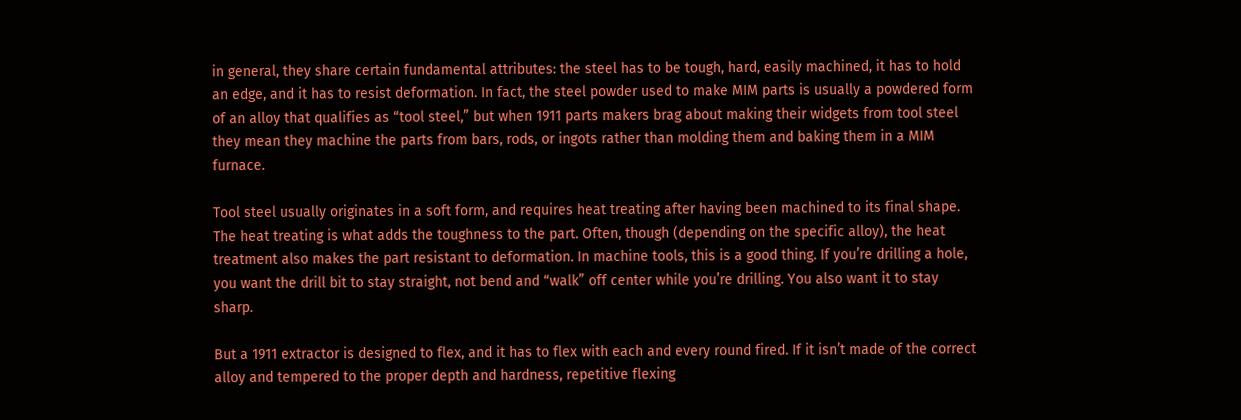in general, they share certain fundamental attributes: the steel has to be tough, hard, easily machined, it has to hold an edge, and it has to resist deformation. In fact, the steel powder used to make MIM parts is usually a powdered form of an alloy that qualifies as “tool steel,” but when 1911 parts makers brag about making their widgets from tool steel they mean they machine the parts from bars, rods, or ingots rather than molding them and baking them in a MIM furnace.

Tool steel usually originates in a soft form, and requires heat treating after having been machined to its final shape. The heat treating is what adds the toughness to the part. Often, though (depending on the specific alloy), the heat treatment also makes the part resistant to deformation. In machine tools, this is a good thing. If you’re drilling a hole, you want the drill bit to stay straight, not bend and “walk” off center while you’re drilling. You also want it to stay sharp.

But a 1911 extractor is designed to flex, and it has to flex with each and every round fired. If it isn’t made of the correct alloy and tempered to the proper depth and hardness, repetitive flexing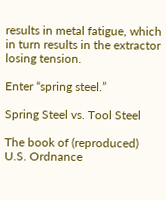results in metal fatigue, which in turn results in the extractor losing tension.

Enter “spring steel.”

Spring Steel vs. Tool Steel

The book of (reproduced) U.S. Ordnance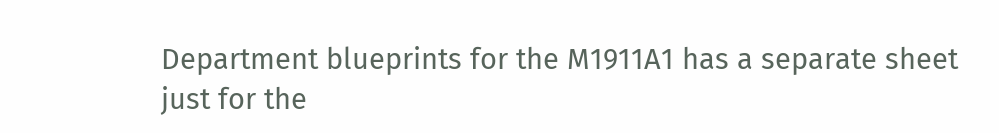Department blueprints for the M1911A1 has a separate sheet just for the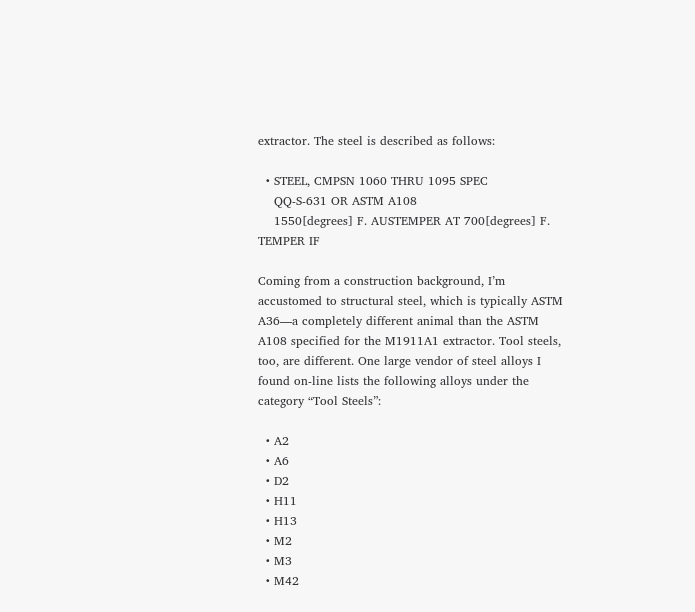extractor. The steel is described as follows:

  • STEEL, CMPSN 1060 THRU 1095 SPEC
    QQ-S-631 OR ASTM A108
    1550[degrees] F. AUSTEMPER AT 700[degrees] F. TEMPER IF

Coming from a construction background, I’m accustomed to structural steel, which is typically ASTM A36—a completely different animal than the ASTM A108 specified for the M1911A1 extractor. Tool steels, too, are different. One large vendor of steel alloys I found on-line lists the following alloys under the category “Tool Steels”:

  • A2
  • A6
  • D2
  • H11
  • H13
  • M2
  • M3
  • M42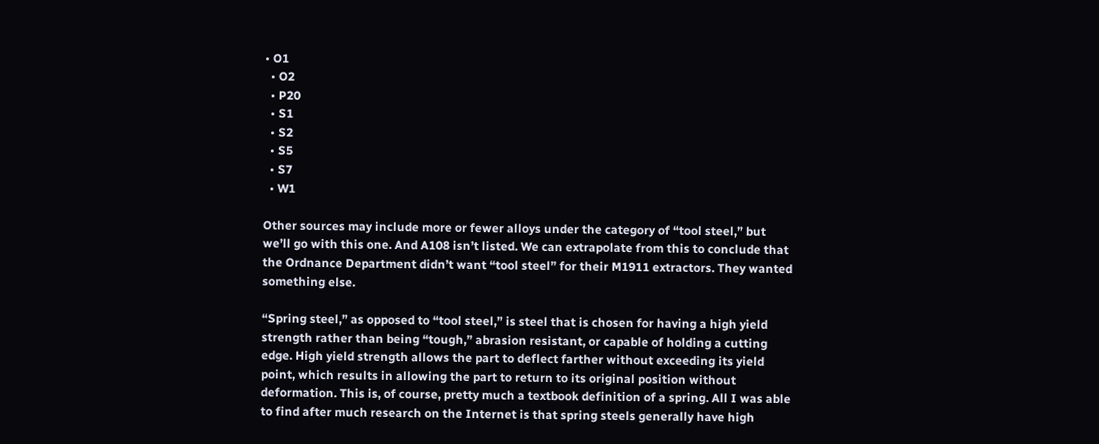• O1
  • O2
  • P20
  • S1
  • S2
  • S5
  • S7
  • W1

Other sources may include more or fewer alloys under the category of “tool steel,” but we’ll go with this one. And A108 isn’t listed. We can extrapolate from this to conclude that the Ordnance Department didn’t want “tool steel” for their M1911 extractors. They wanted something else.

“Spring steel,” as opposed to “tool steel,” is steel that is chosen for having a high yield strength rather than being “tough,” abrasion resistant, or capable of holding a cutting edge. High yield strength allows the part to deflect farther without exceeding its yield point, which results in allowing the part to return to its original position without deformation. This is, of course, pretty much a textbook definition of a spring. All I was able to find after much research on the Internet is that spring steels generally have high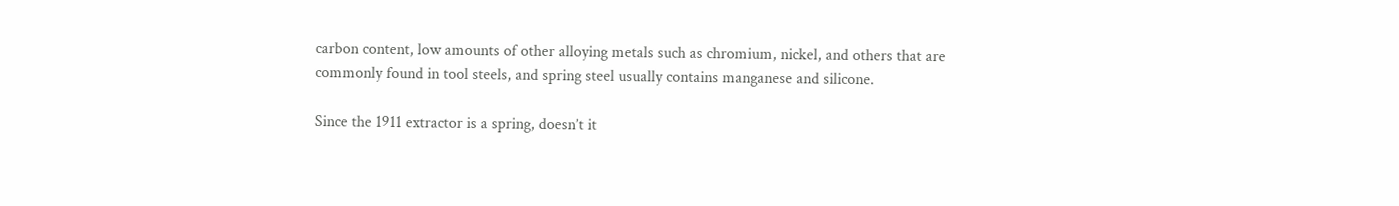carbon content, low amounts of other alloying metals such as chromium, nickel, and others that are commonly found in tool steels, and spring steel usually contains manganese and silicone.

Since the 1911 extractor is a spring, doesn’t it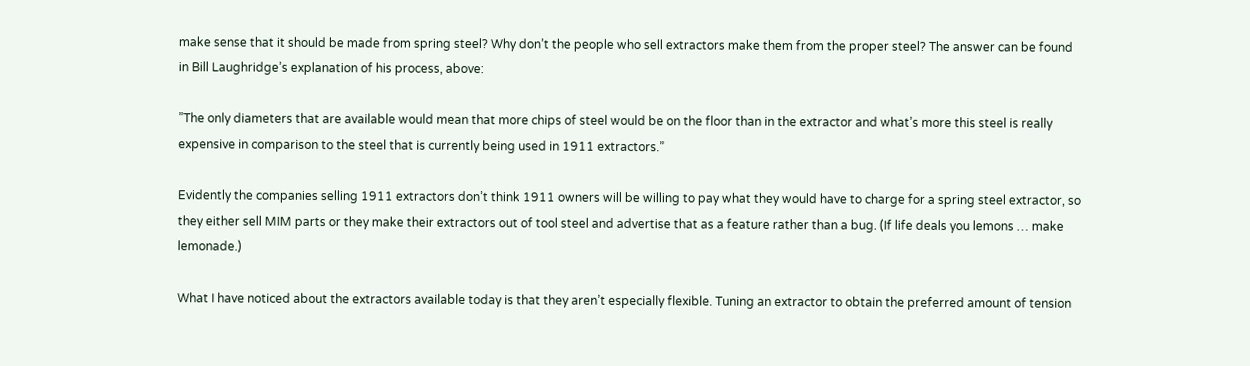make sense that it should be made from spring steel? Why don’t the people who sell extractors make them from the proper steel? The answer can be found in Bill Laughridge’s explanation of his process, above:

”The only diameters that are available would mean that more chips of steel would be on the floor than in the extractor and what’s more this steel is really expensive in comparison to the steel that is currently being used in 1911 extractors.”

Evidently the companies selling 1911 extractors don’t think 1911 owners will be willing to pay what they would have to charge for a spring steel extractor, so they either sell MIM parts or they make their extractors out of tool steel and advertise that as a feature rather than a bug. (If life deals you lemons … make lemonade.)

What I have noticed about the extractors available today is that they aren’t especially flexible. Tuning an extractor to obtain the preferred amount of tension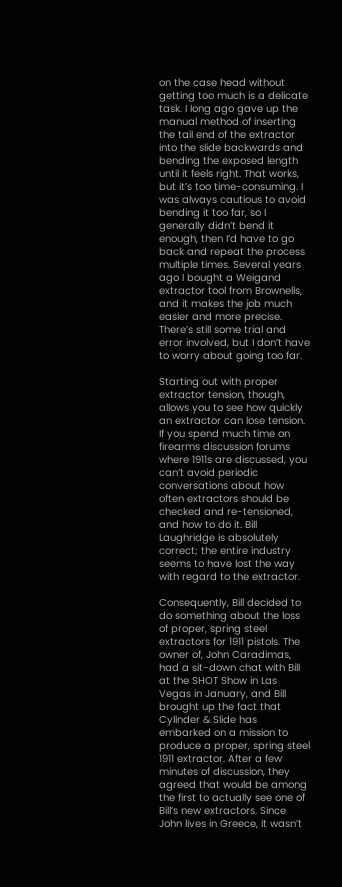on the case head without getting too much is a delicate task. I long ago gave up the manual method of inserting the tail end of the extractor into the slide backwards and bending the exposed length until it feels right. That works, but it’s too time-consuming. I was always cautious to avoid bending it too far, so I generally didn’t bend it enough, then I’d have to go back and repeat the process multiple times. Several years ago I bought a Weigand extractor tool from Brownells, and it makes the job much easier and more precise. There’s still some trial and error involved, but I don’t have to worry about going too far.

Starting out with proper extractor tension, though, allows you to see how quickly an extractor can lose tension. If you spend much time on firearms discussion forums where 1911s are discussed, you can’t avoid periodic conversations about how often extractors should be checked and re-tensioned, and how to do it. Bill Laughridge is absolutely correct; the entire industry seems to have lost the way with regard to the extractor.

Consequently, Bill decided to do something about the loss of proper, spring steel extractors for 1911 pistols. The owner of, John Caradimas, had a sit-down chat with Bill at the SHOT Show in Las Vegas in January, and Bill brought up the fact that Cylinder & Slide has embarked on a mission to produce a proper, spring steel 1911 extractor. After a few minutes of discussion, they agreed that would be among the first to actually see one of Bill’s new extractors. Since John lives in Greece, it wasn’t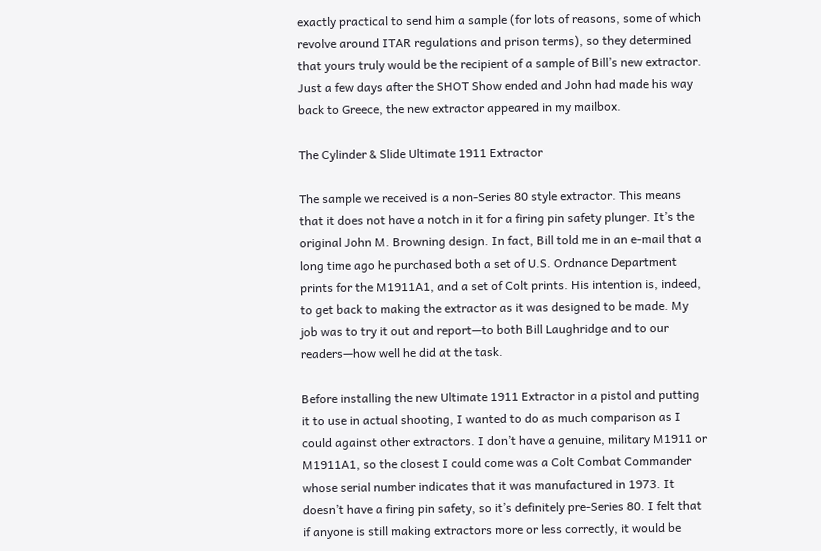exactly practical to send him a sample (for lots of reasons, some of which revolve around ITAR regulations and prison terms), so they determined that yours truly would be the recipient of a sample of Bill’s new extractor. Just a few days after the SHOT Show ended and John had made his way back to Greece, the new extractor appeared in my mailbox.

The Cylinder & Slide Ultimate 1911 Extractor

The sample we received is a non-Series 80 style extractor. This means that it does not have a notch in it for a firing pin safety plunger. It’s the original John M. Browning design. In fact, Bill told me in an e-mail that a long time ago he purchased both a set of U.S. Ordnance Department prints for the M1911A1, and a set of Colt prints. His intention is, indeed, to get back to making the extractor as it was designed to be made. My job was to try it out and report—to both Bill Laughridge and to our readers—how well he did at the task.

Before installing the new Ultimate 1911 Extractor in a pistol and putting it to use in actual shooting, I wanted to do as much comparison as I could against other extractors. I don’t have a genuine, military M1911 or M1911A1, so the closest I could come was a Colt Combat Commander whose serial number indicates that it was manufactured in 1973. It doesn’t have a firing pin safety, so it’s definitely pre-Series 80. I felt that if anyone is still making extractors more or less correctly, it would be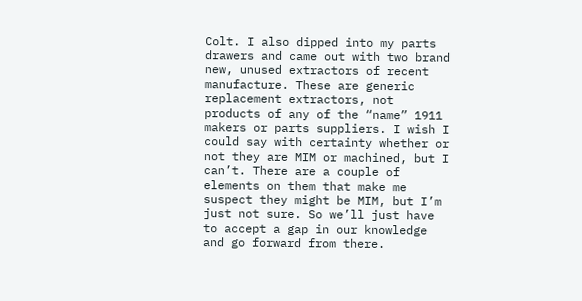Colt. I also dipped into my parts drawers and came out with two brand new, unused extractors of recent manufacture. These are generic replacement extractors, not products of any of the “name” 1911 makers or parts suppliers. I wish I could say with certainty whether or not they are MIM or machined, but I can’t. There are a couple of elements on them that make me suspect they might be MIM, but I’m just not sure. So we’ll just have to accept a gap in our knowledge and go forward from there.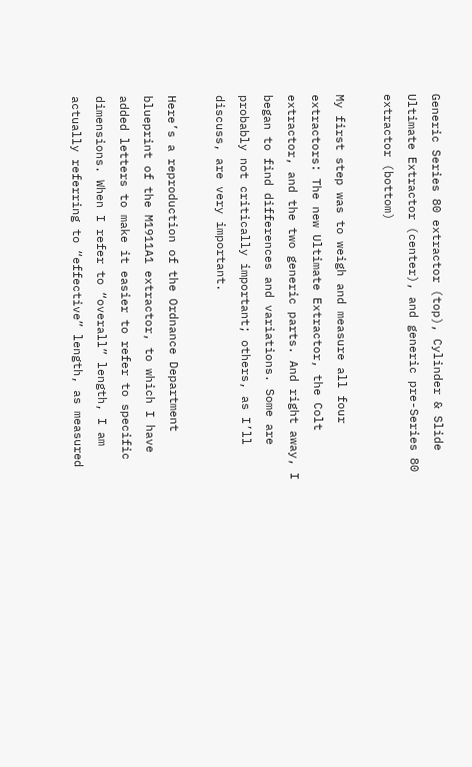Generic Series 80 extractor (top), Cylinder & Slide Ultimate Extractor (center), and generic pre-Series 80 extractor (bottom)

My first step was to weigh and measure all four extractors: The new Ultimate Extractor, the Colt extractor, and the two generic parts. And right away, I began to find differences and variations. Some are probably not critically important; others, as I’ll discuss, are very important.

Here’s a reproduction of the Ordnance Department blueprint of the M1911A1 extractor, to which I have added letters to make it easier to refer to specific dimensions. When I refer to “overall” length, I am actually referring to “effective” length, as measured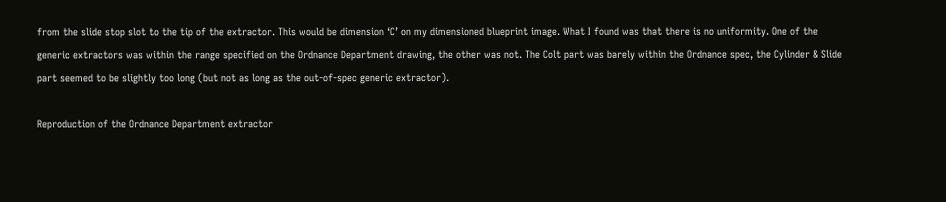from the slide stop slot to the tip of the extractor. This would be dimension ‘C’ on my dimensioned blueprint image. What I found was that there is no uniformity. One of the generic extractors was within the range specified on the Ordnance Department drawing, the other was not. The Colt part was barely within the Ordnance spec, the Cylinder & Slide part seemed to be slightly too long (but not as long as the out-of-spec generic extractor).

Reproduction of the Ordnance Department extractor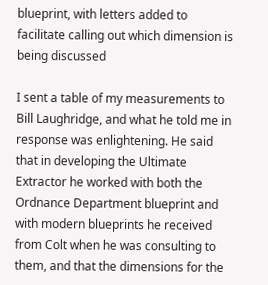blueprint, with letters added to facilitate calling out which dimension is being discussed

I sent a table of my measurements to Bill Laughridge, and what he told me in response was enlightening. He said that in developing the Ultimate Extractor he worked with both the Ordnance Department blueprint and with modern blueprints he received from Colt when he was consulting to them, and that the dimensions for the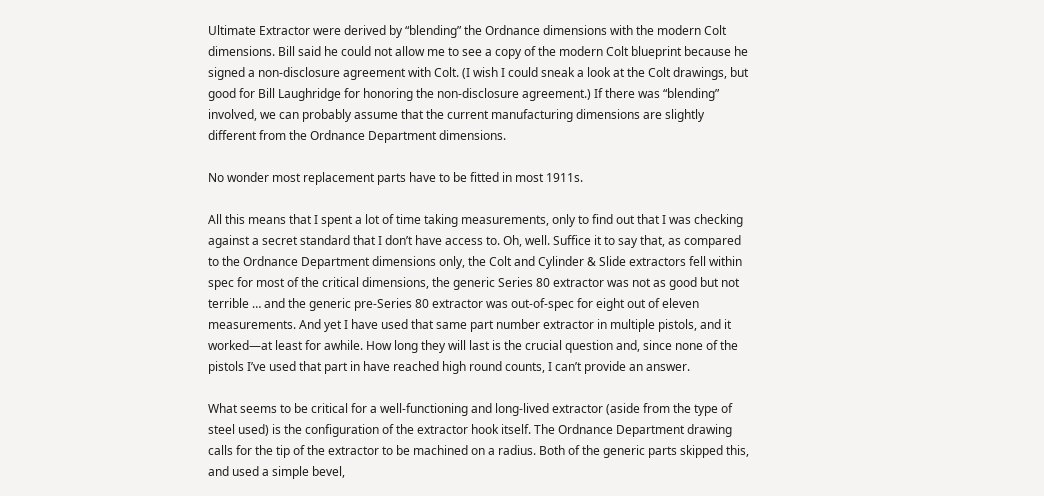Ultimate Extractor were derived by “blending” the Ordnance dimensions with the modern Colt dimensions. Bill said he could not allow me to see a copy of the modern Colt blueprint because he signed a non-disclosure agreement with Colt. (I wish I could sneak a look at the Colt drawings, but good for Bill Laughridge for honoring the non-disclosure agreement.) If there was “blending” involved, we can probably assume that the current manufacturing dimensions are slightly different from the Ordnance Department dimensions.

No wonder most replacement parts have to be fitted in most 1911s.

All this means that I spent a lot of time taking measurements, only to find out that I was checking against a secret standard that I don’t have access to. Oh, well. Suffice it to say that, as compared to the Ordnance Department dimensions only, the Colt and Cylinder & Slide extractors fell within spec for most of the critical dimensions, the generic Series 80 extractor was not as good but not terrible … and the generic pre-Series 80 extractor was out-of-spec for eight out of eleven measurements. And yet I have used that same part number extractor in multiple pistols, and it worked—at least for awhile. How long they will last is the crucial question and, since none of the pistols I’ve used that part in have reached high round counts, I can’t provide an answer.

What seems to be critical for a well-functioning and long-lived extractor (aside from the type of steel used) is the configuration of the extractor hook itself. The Ordnance Department drawing calls for the tip of the extractor to be machined on a radius. Both of the generic parts skipped this, and used a simple bevel,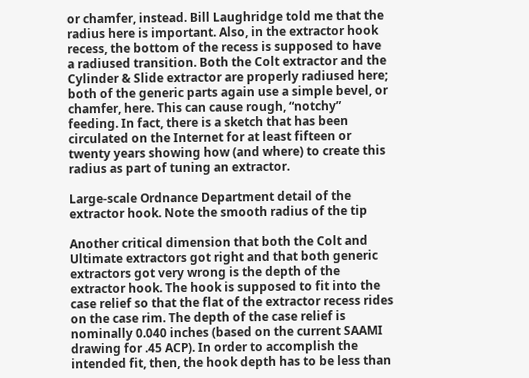or chamfer, instead. Bill Laughridge told me that the radius here is important. Also, in the extractor hook recess, the bottom of the recess is supposed to have a radiused transition. Both the Colt extractor and the Cylinder & Slide extractor are properly radiused here; both of the generic parts again use a simple bevel, or chamfer, here. This can cause rough, “notchy” feeding. In fact, there is a sketch that has been circulated on the Internet for at least fifteen or twenty years showing how (and where) to create this radius as part of tuning an extractor.

Large-scale Ordnance Department detail of the extractor hook. Note the smooth radius of the tip

Another critical dimension that both the Colt and Ultimate extractors got right and that both generic extractors got very wrong is the depth of the extractor hook. The hook is supposed to fit into the case relief so that the flat of the extractor recess rides on the case rim. The depth of the case relief is nominally 0.040 inches (based on the current SAAMI drawing for .45 ACP). In order to accomplish the intended fit, then, the hook depth has to be less than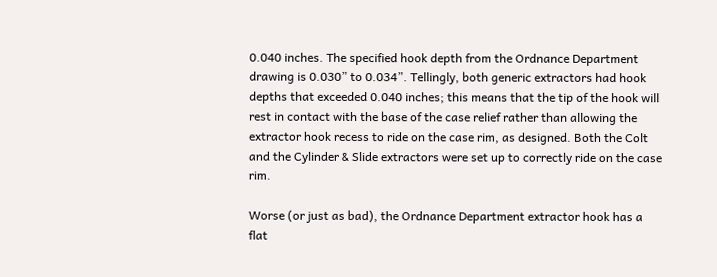0.040 inches. The specified hook depth from the Ordnance Department drawing is 0.030” to 0.034”. Tellingly, both generic extractors had hook depths that exceeded 0.040 inches; this means that the tip of the hook will rest in contact with the base of the case relief rather than allowing the extractor hook recess to ride on the case rim, as designed. Both the Colt and the Cylinder & Slide extractors were set up to correctly ride on the case rim.

Worse (or just as bad), the Ordnance Department extractor hook has a flat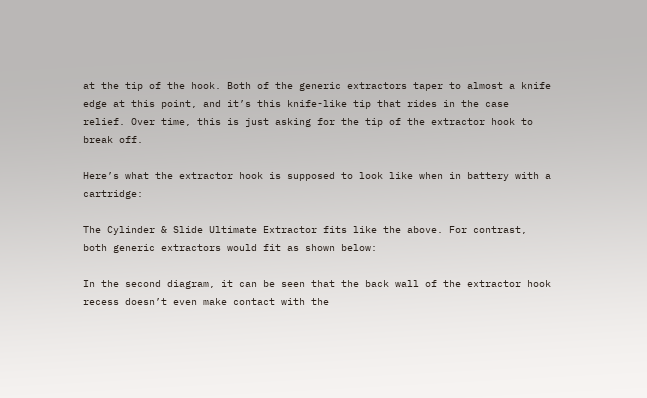at the tip of the hook. Both of the generic extractors taper to almost a knife edge at this point, and it’s this knife-like tip that rides in the case relief. Over time, this is just asking for the tip of the extractor hook to break off.

Here’s what the extractor hook is supposed to look like when in battery with a cartridge:

The Cylinder & Slide Ultimate Extractor fits like the above. For contrast, both generic extractors would fit as shown below:

In the second diagram, it can be seen that the back wall of the extractor hook recess doesn’t even make contact with the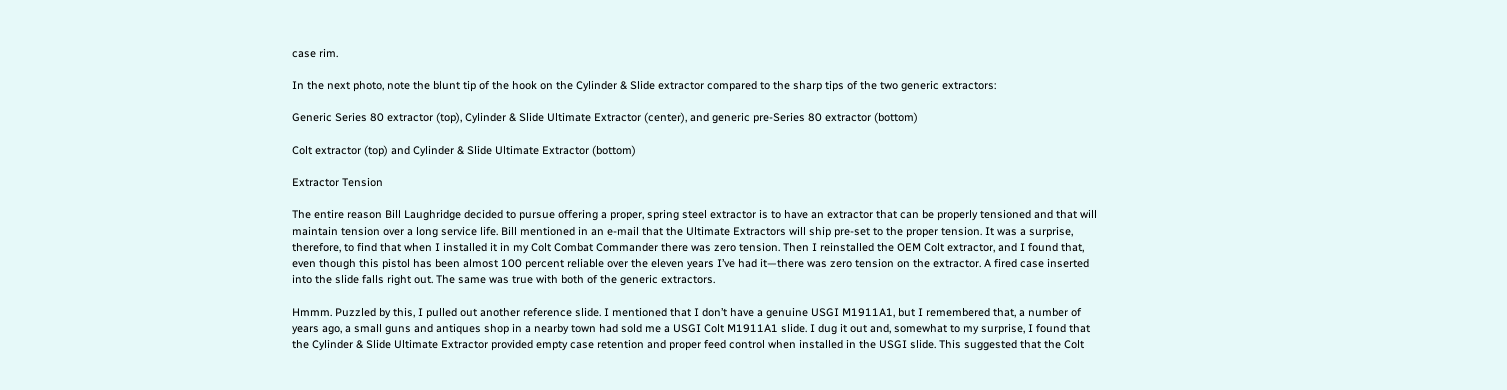case rim.

In the next photo, note the blunt tip of the hook on the Cylinder & Slide extractor compared to the sharp tips of the two generic extractors:

Generic Series 80 extractor (top), Cylinder & Slide Ultimate Extractor (center), and generic pre-Series 80 extractor (bottom)

Colt extractor (top) and Cylinder & Slide Ultimate Extractor (bottom)

Extractor Tension

The entire reason Bill Laughridge decided to pursue offering a proper, spring steel extractor is to have an extractor that can be properly tensioned and that will maintain tension over a long service life. Bill mentioned in an e-mail that the Ultimate Extractors will ship pre-set to the proper tension. It was a surprise, therefore, to find that when I installed it in my Colt Combat Commander there was zero tension. Then I reinstalled the OEM Colt extractor, and I found that, even though this pistol has been almost 100 percent reliable over the eleven years I’ve had it—there was zero tension on the extractor. A fired case inserted into the slide falls right out. The same was true with both of the generic extractors.

Hmmm. Puzzled by this, I pulled out another reference slide. I mentioned that I don’t have a genuine USGI M1911A1, but I remembered that, a number of years ago, a small guns and antiques shop in a nearby town had sold me a USGI Colt M1911A1 slide. I dug it out and, somewhat to my surprise, I found that the Cylinder & Slide Ultimate Extractor provided empty case retention and proper feed control when installed in the USGI slide. This suggested that the Colt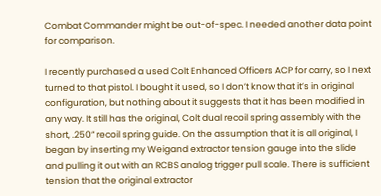Combat Commander might be out-of-spec. I needed another data point for comparison.

I recently purchased a used Colt Enhanced Officers ACP for carry, so I next turned to that pistol. I bought it used, so I don’t know that it’s in original configuration, but nothing about it suggests that it has been modified in any way. It still has the original, Colt dual recoil spring assembly with the short, .250” recoil spring guide. On the assumption that it is all original, I began by inserting my Weigand extractor tension gauge into the slide and pulling it out with an RCBS analog trigger pull scale. There is sufficient tension that the original extractor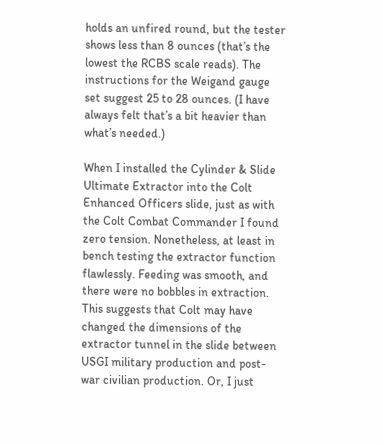holds an unfired round, but the tester shows less than 8 ounces (that’s the lowest the RCBS scale reads). The instructions for the Weigand gauge set suggest 25 to 28 ounces. (I have always felt that’s a bit heavier than what’s needed.)

When I installed the Cylinder & Slide Ultimate Extractor into the Colt Enhanced Officers slide, just as with the Colt Combat Commander I found zero tension. Nonetheless, at least in bench testing the extractor function flawlessly. Feeding was smooth, and there were no bobbles in extraction. This suggests that Colt may have changed the dimensions of the extractor tunnel in the slide between USGI military production and post-war civilian production. Or, I just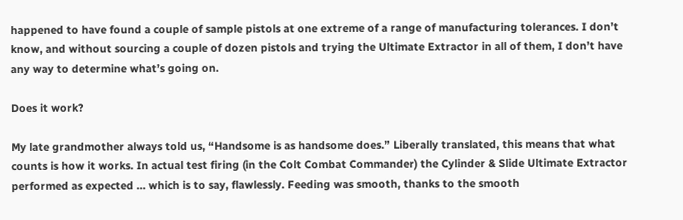happened to have found a couple of sample pistols at one extreme of a range of manufacturing tolerances. I don’t know, and without sourcing a couple of dozen pistols and trying the Ultimate Extractor in all of them, I don’t have any way to determine what’s going on.

Does it work?

My late grandmother always told us, “Handsome is as handsome does.” Liberally translated, this means that what counts is how it works. In actual test firing (in the Colt Combat Commander) the Cylinder & Slide Ultimate Extractor performed as expected … which is to say, flawlessly. Feeding was smooth, thanks to the smooth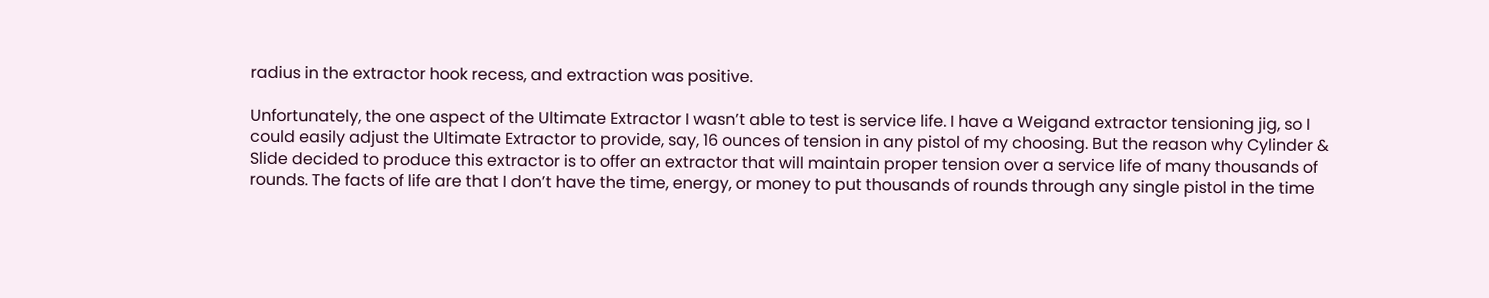radius in the extractor hook recess, and extraction was positive.

Unfortunately, the one aspect of the Ultimate Extractor I wasn’t able to test is service life. I have a Weigand extractor tensioning jig, so I could easily adjust the Ultimate Extractor to provide, say, 16 ounces of tension in any pistol of my choosing. But the reason why Cylinder & Slide decided to produce this extractor is to offer an extractor that will maintain proper tension over a service life of many thousands of rounds. The facts of life are that I don’t have the time, energy, or money to put thousands of rounds through any single pistol in the time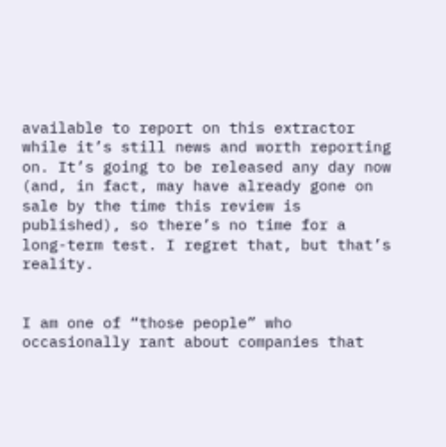available to report on this extractor while it’s still news and worth reporting on. It’s going to be released any day now (and, in fact, may have already gone on sale by the time this review is published), so there’s no time for a long-term test. I regret that, but that’s reality.


I am one of “those people” who occasionally rant about companies that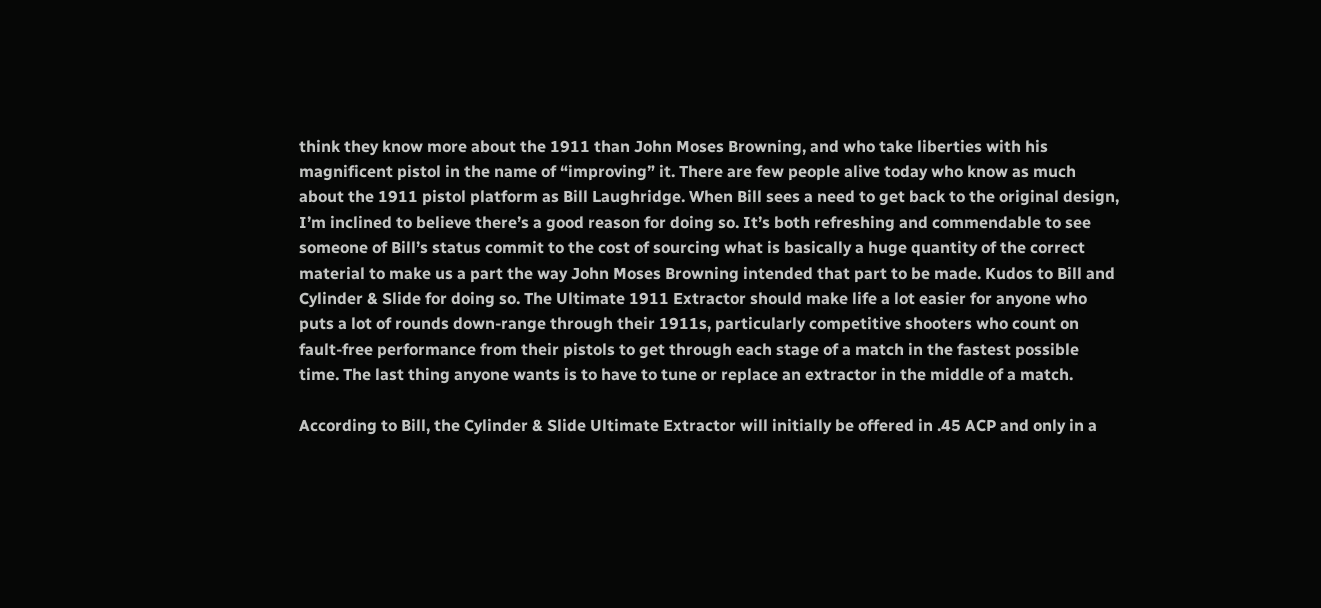think they know more about the 1911 than John Moses Browning, and who take liberties with his magnificent pistol in the name of “improving” it. There are few people alive today who know as much about the 1911 pistol platform as Bill Laughridge. When Bill sees a need to get back to the original design, I’m inclined to believe there’s a good reason for doing so. It’s both refreshing and commendable to see someone of Bill’s status commit to the cost of sourcing what is basically a huge quantity of the correct material to make us a part the way John Moses Browning intended that part to be made. Kudos to Bill and Cylinder & Slide for doing so. The Ultimate 1911 Extractor should make life a lot easier for anyone who puts a lot of rounds down-range through their 1911s, particularly competitive shooters who count on fault-free performance from their pistols to get through each stage of a match in the fastest possible time. The last thing anyone wants is to have to tune or replace an extractor in the middle of a match.

According to Bill, the Cylinder & Slide Ultimate Extractor will initially be offered in .45 ACP and only in a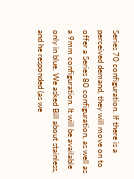Series 70 configuration. If there is a perceived demand, they will move on to offer a Series 80 configuration, as well as a 9mm configuration. It will be available only in blue. We asked Bill about stainless, and he responded (as we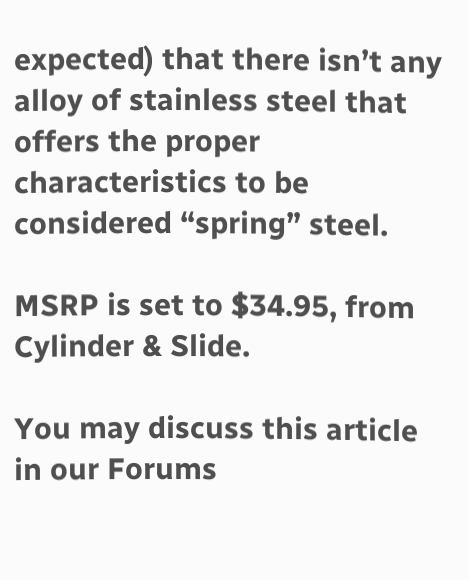expected) that there isn’t any alloy of stainless steel that offers the proper characteristics to be considered “spring” steel.

MSRP is set to $34.95, from Cylinder & Slide.

You may discuss this article in our Forums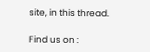site, in this thread.

Find us on :